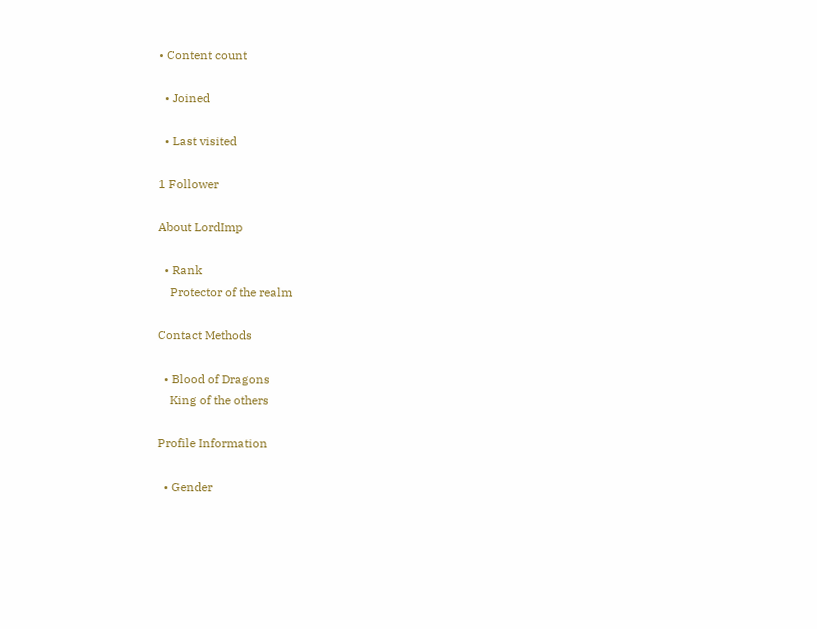• Content count

  • Joined

  • Last visited

1 Follower

About LordImp

  • Rank
    Protector of the realm

Contact Methods

  • Blood of Dragons
    King of the others

Profile Information

  • Gender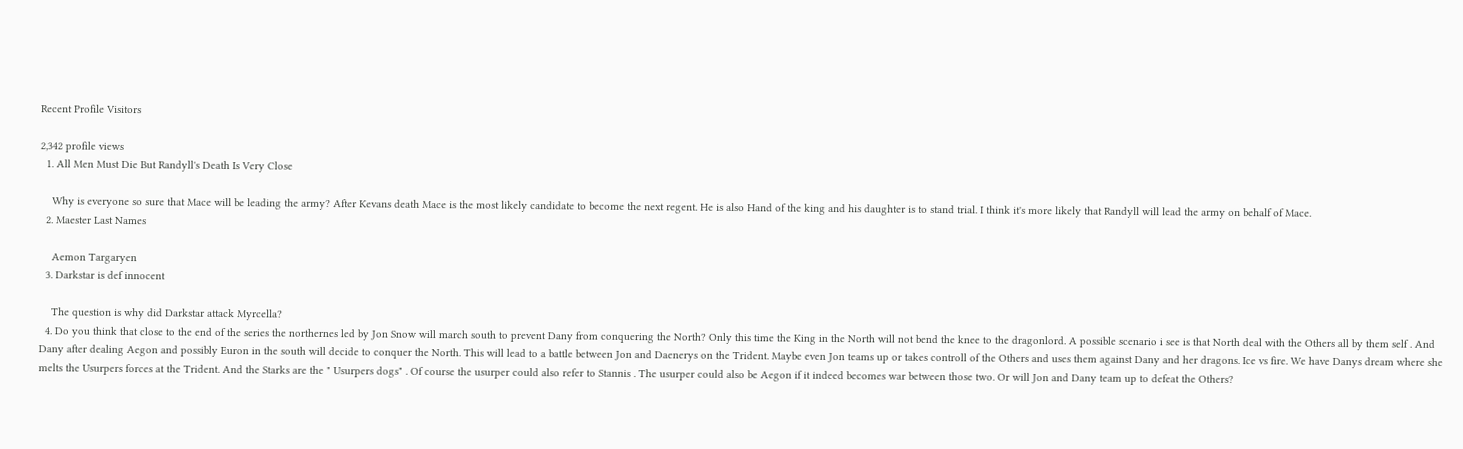Recent Profile Visitors

2,342 profile views
  1. All Men Must Die But Randyll's Death Is Very Close

    Why is everyone so sure that Mace will be leading the army? After Kevans death Mace is the most likely candidate to become the next regent. He is also Hand of the king and his daughter is to stand trial. I think it's more likely that Randyll will lead the army on behalf of Mace.
  2. Maester Last Names

    Aemon Targaryen
  3. Darkstar is def innocent

    The question is why did Darkstar attack Myrcella?
  4. Do you think that close to the end of the series the northernes led by Jon Snow will march south to prevent Dany from conquering the North? Only this time the King in the North will not bend the knee to the dragonlord. A possible scenario i see is that North deal with the Others all by them self . And Dany after dealing Aegon and possibly Euron in the south will decide to conquer the North. This will lead to a battle between Jon and Daenerys on the Trident. Maybe even Jon teams up or takes controll of the Others and uses them against Dany and her dragons. Ice vs fire. We have Danys dream where she melts the Usurpers forces at the Trident. And the Starks are the " Usurpers dogs" . Of course the usurper could also refer to Stannis . The usurper could also be Aegon if it indeed becomes war between those two. Or will Jon and Dany team up to defeat the Others?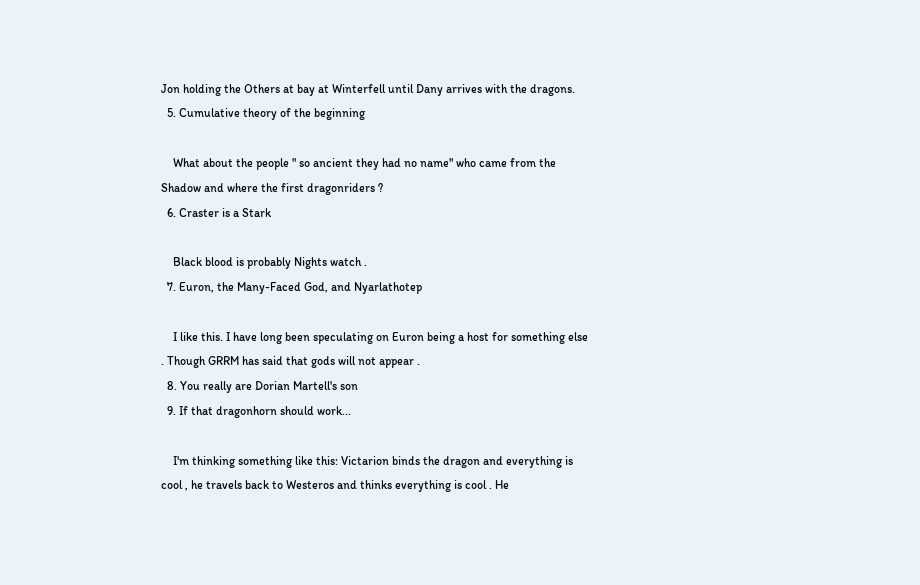Jon holding the Others at bay at Winterfell until Dany arrives with the dragons.
  5. Cumulative theory of the beginning

    What about the people " so ancient they had no name" who came from the Shadow and where the first dragonriders ?
  6. Craster is a Stark

    Black blood is probably Nights watch .
  7. Euron, the Many-Faced God, and Nyarlathotep

    I like this. I have long been speculating on Euron being a host for something else . Though GRRM has said that gods will not appear .
  8. You really are Dorian Martell's son
  9. If that dragonhorn should work...

    I'm thinking something like this: Victarion binds the dragon and everything is cool , he travels back to Westeros and thinks everything is cool . He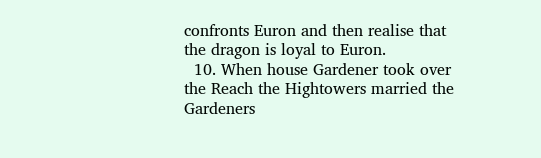confronts Euron and then realise that the dragon is loyal to Euron.
  10. When house Gardener took over the Reach the Hightowers married the Gardeners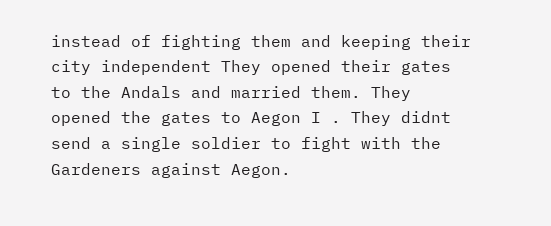instead of fighting them and keeping their city independent They opened their gates to the Andals and married them. They opened the gates to Aegon I . They didnt send a single soldier to fight with the Gardeners against Aegon.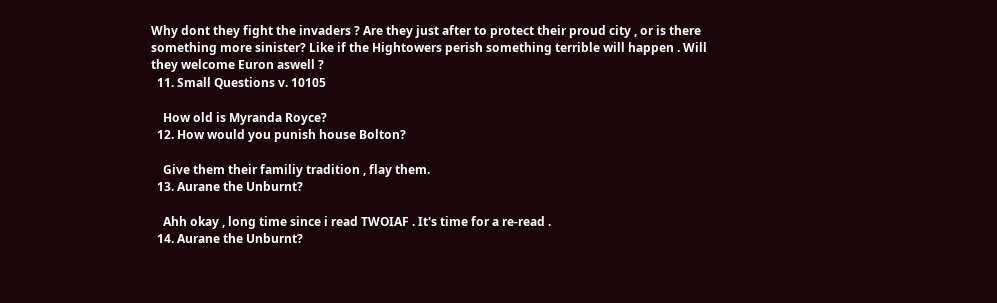Why dont they fight the invaders ? Are they just after to protect their proud city , or is there something more sinister? Like if the Hightowers perish something terrible will happen . Will they welcome Euron aswell ?
  11. Small Questions v. 10105

    How old is Myranda Royce?
  12. How would you punish house Bolton?

    Give them their familiy tradition , flay them.
  13. Aurane the Unburnt?

    Ahh okay , long time since i read TWOIAF . It's time for a re-read .
  14. Aurane the Unburnt?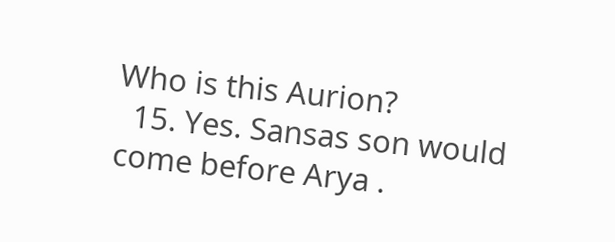Who is this Aurion?
  15. Yes. Sansas son would come before Arya .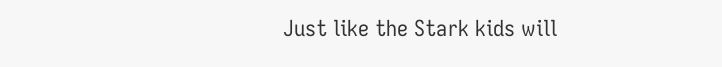Just like the Stark kids will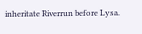inheritate Riverrun before Lysa.